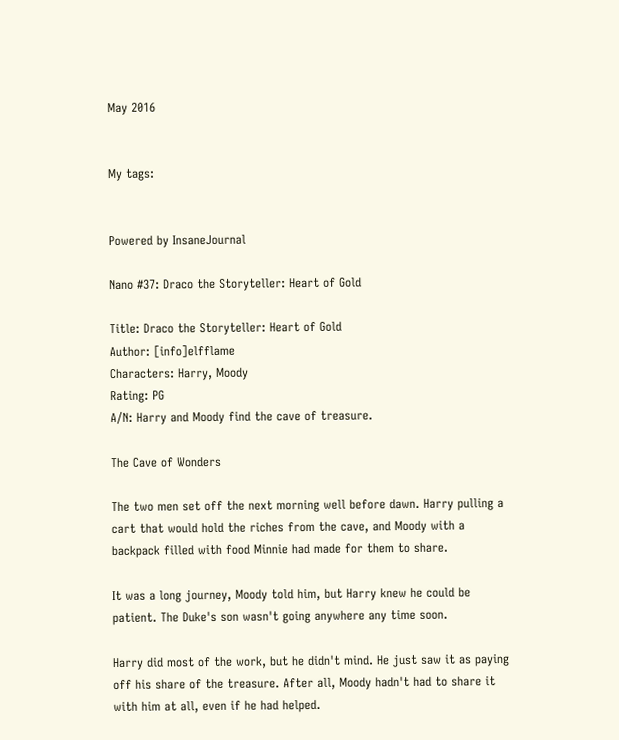May 2016


My tags:


Powered by InsaneJournal

Nano #37: Draco the Storyteller: Heart of Gold

Title: Draco the Storyteller: Heart of Gold
Author: [info]elfflame
Characters: Harry, Moody
Rating: PG
A/N: Harry and Moody find the cave of treasure.

The Cave of Wonders

The two men set off the next morning well before dawn. Harry pulling a cart that would hold the riches from the cave, and Moody with a backpack filled with food Minnie had made for them to share.

It was a long journey, Moody told him, but Harry knew he could be patient. The Duke's son wasn't going anywhere any time soon.

Harry did most of the work, but he didn't mind. He just saw it as paying off his share of the treasure. After all, Moody hadn't had to share it with him at all, even if he had helped.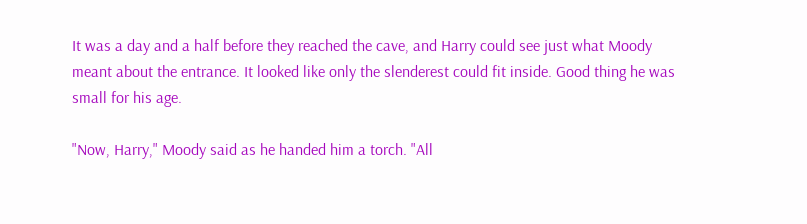It was a day and a half before they reached the cave, and Harry could see just what Moody meant about the entrance. It looked like only the slenderest could fit inside. Good thing he was small for his age.

"Now, Harry," Moody said as he handed him a torch. "All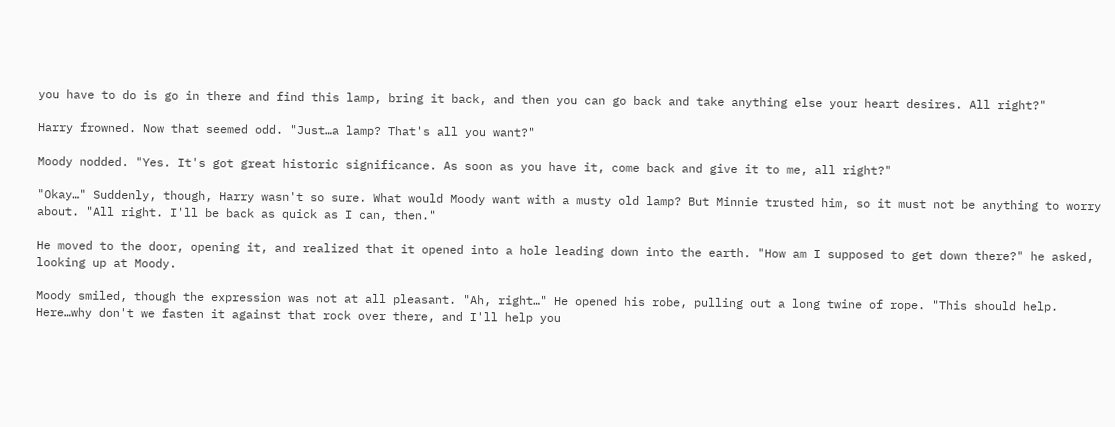you have to do is go in there and find this lamp, bring it back, and then you can go back and take anything else your heart desires. All right?"

Harry frowned. Now that seemed odd. "Just…a lamp? That's all you want?"

Moody nodded. "Yes. It's got great historic significance. As soon as you have it, come back and give it to me, all right?"

"Okay…" Suddenly, though, Harry wasn't so sure. What would Moody want with a musty old lamp? But Minnie trusted him, so it must not be anything to worry about. "All right. I'll be back as quick as I can, then."

He moved to the door, opening it, and realized that it opened into a hole leading down into the earth. "How am I supposed to get down there?" he asked, looking up at Moody.

Moody smiled, though the expression was not at all pleasant. "Ah, right…" He opened his robe, pulling out a long twine of rope. "This should help. Here…why don't we fasten it against that rock over there, and I'll help you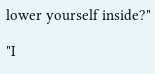lower yourself inside?"

"I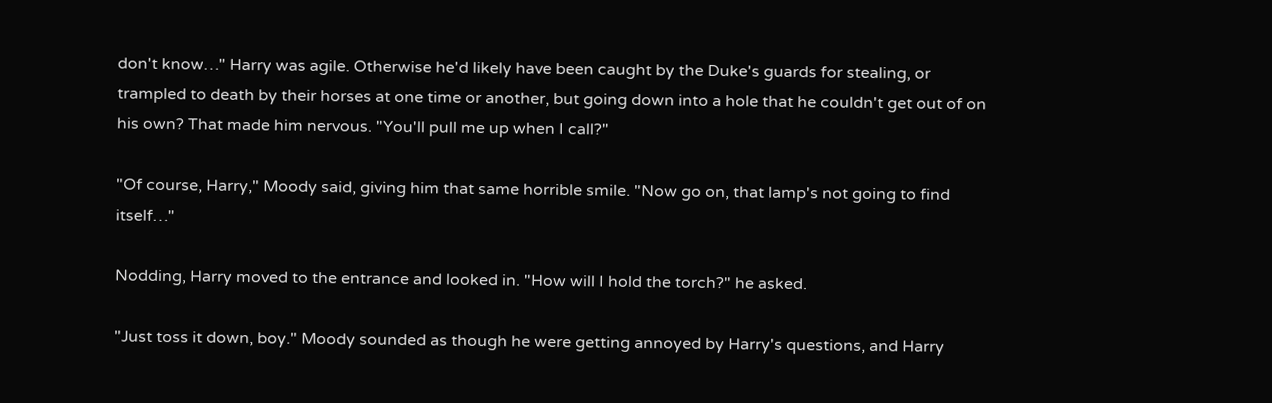don't know…" Harry was agile. Otherwise he'd likely have been caught by the Duke's guards for stealing, or trampled to death by their horses at one time or another, but going down into a hole that he couldn't get out of on his own? That made him nervous. "You'll pull me up when I call?"

"Of course, Harry," Moody said, giving him that same horrible smile. "Now go on, that lamp's not going to find itself…"

Nodding, Harry moved to the entrance and looked in. "How will I hold the torch?" he asked.

"Just toss it down, boy." Moody sounded as though he were getting annoyed by Harry's questions, and Harry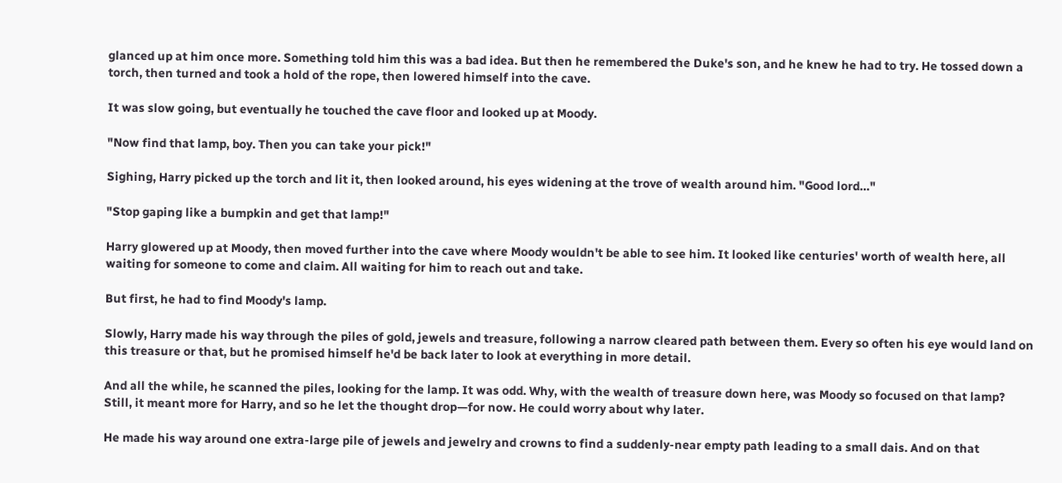glanced up at him once more. Something told him this was a bad idea. But then he remembered the Duke's son, and he knew he had to try. He tossed down a torch, then turned and took a hold of the rope, then lowered himself into the cave.

It was slow going, but eventually he touched the cave floor and looked up at Moody.

"Now find that lamp, boy. Then you can take your pick!"

Sighing, Harry picked up the torch and lit it, then looked around, his eyes widening at the trove of wealth around him. "Good lord…"

"Stop gaping like a bumpkin and get that lamp!"

Harry glowered up at Moody, then moved further into the cave where Moody wouldn't be able to see him. It looked like centuries' worth of wealth here, all waiting for someone to come and claim. All waiting for him to reach out and take.

But first, he had to find Moody's lamp.

Slowly, Harry made his way through the piles of gold, jewels and treasure, following a narrow cleared path between them. Every so often his eye would land on this treasure or that, but he promised himself he'd be back later to look at everything in more detail.

And all the while, he scanned the piles, looking for the lamp. It was odd. Why, with the wealth of treasure down here, was Moody so focused on that lamp? Still, it meant more for Harry, and so he let the thought drop—for now. He could worry about why later.

He made his way around one extra-large pile of jewels and jewelry and crowns to find a suddenly-near empty path leading to a small dais. And on that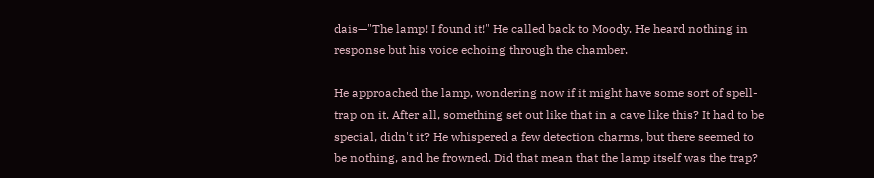dais—"The lamp! I found it!" He called back to Moody. He heard nothing in response but his voice echoing through the chamber.

He approached the lamp, wondering now if it might have some sort of spell-trap on it. After all, something set out like that in a cave like this? It had to be special, didn't it? He whispered a few detection charms, but there seemed to be nothing, and he frowned. Did that mean that the lamp itself was the trap?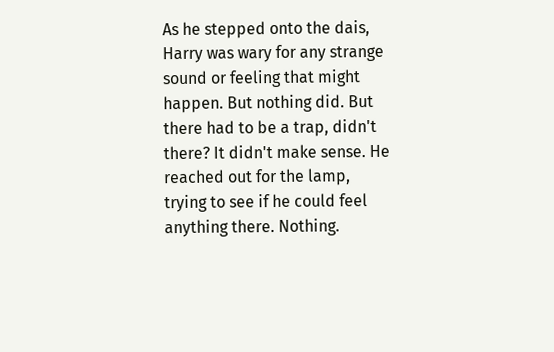As he stepped onto the dais, Harry was wary for any strange sound or feeling that might happen. But nothing did. But there had to be a trap, didn't there? It didn't make sense. He reached out for the lamp, trying to see if he could feel anything there. Nothing.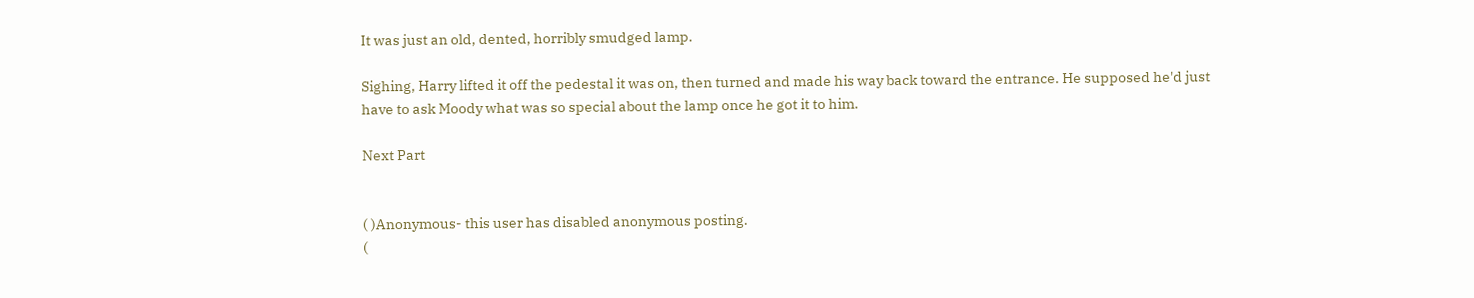It was just an old, dented, horribly smudged lamp.

Sighing, Harry lifted it off the pedestal it was on, then turned and made his way back toward the entrance. He supposed he'd just have to ask Moody what was so special about the lamp once he got it to him.

Next Part


( )Anonymous- this user has disabled anonymous posting.
(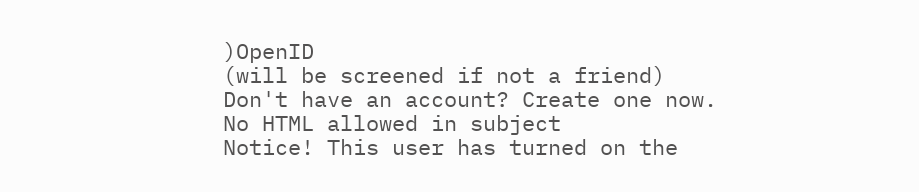)OpenID
(will be screened if not a friend)
Don't have an account? Create one now.
No HTML allowed in subject
Notice! This user has turned on the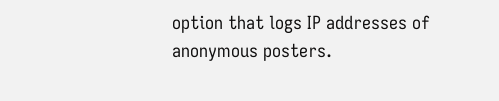option that logs IP addresses of anonymous posters.